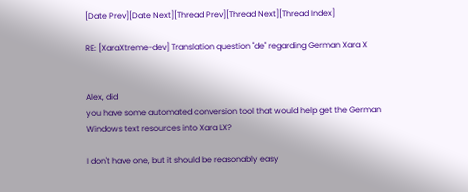[Date Prev][Date Next][Thread Prev][Thread Next][Thread Index]

RE: [XaraXtreme-dev] Translation question "de" regarding German Xara X


Alex, did
you have some automated conversion tool that would help get the German
Windows text resources into Xara LX?

I don't have one, but it should be reasonably easy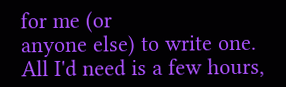for me (or
anyone else) to write one. All I'd need is a few hours,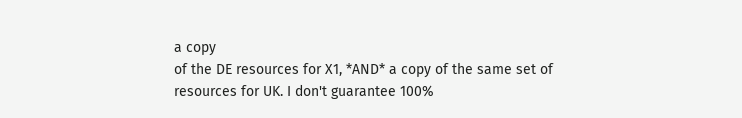a copy
of the DE resources for X1, *AND* a copy of the same set of
resources for UK. I don't guarantee 100%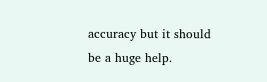accuracy but it should
be a huge help.